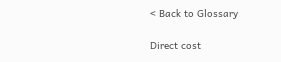< Back to Glossary

Direct cost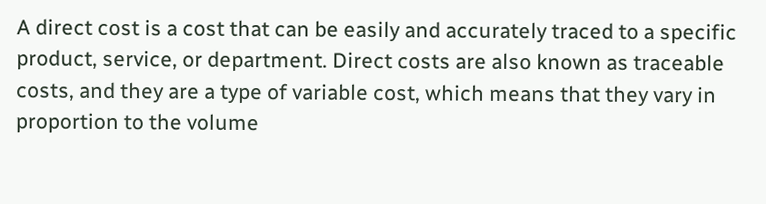A direct cost is a cost that can be easily and accurately traced to a specific product, service, or department. Direct costs are also known as traceable costs, and they are a type of variable cost, which means that they vary in proportion to the volume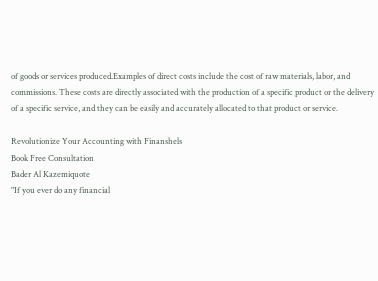of goods or services produced.Examples of direct costs include the cost of raw materials, labor, and commissions. These costs are directly associated with the production of a specific product or the delivery of a specific service, and they can be easily and accurately allocated to that product or service.

Revolutionize Your Accounting with Finanshels
Book Free Consultation
Bader Al Kazemiquote
"If you ever do any financial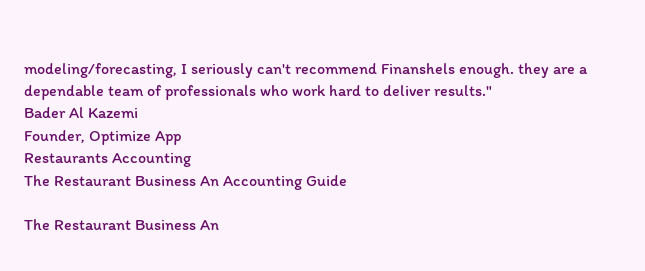modeling/forecasting, I seriously can't recommend Finanshels enough. they are a dependable team of professionals who work hard to deliver results."
Bader Al Kazemi
Founder, Optimize App
Restaurants Accounting
The Restaurant Business An Accounting Guide

The Restaurant Business An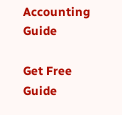Accounting Guide

Get Free Guide